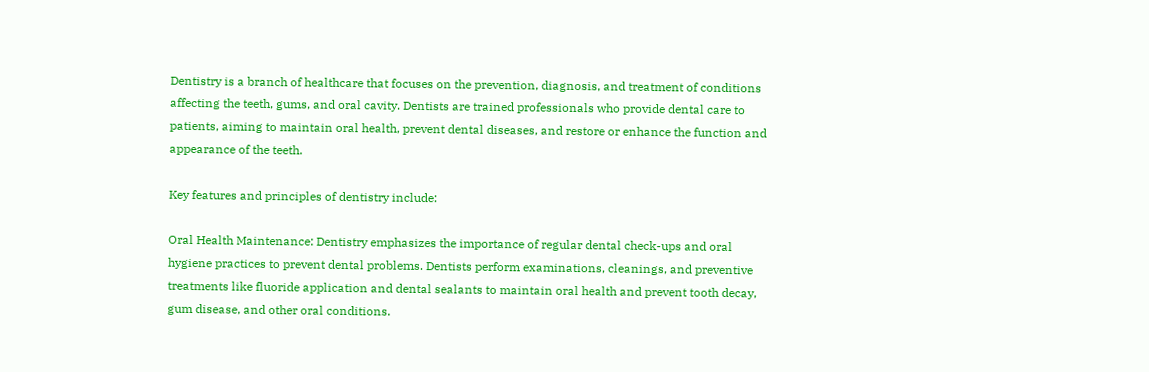Dentistry is a branch of healthcare that focuses on the prevention, diagnosis, and treatment of conditions affecting the teeth, gums, and oral cavity. Dentists are trained professionals who provide dental care to patients, aiming to maintain oral health, prevent dental diseases, and restore or enhance the function and appearance of the teeth.

Key features and principles of dentistry include:

Oral Health Maintenance: Dentistry emphasizes the importance of regular dental check-ups and oral hygiene practices to prevent dental problems. Dentists perform examinations, cleanings, and preventive treatments like fluoride application and dental sealants to maintain oral health and prevent tooth decay, gum disease, and other oral conditions.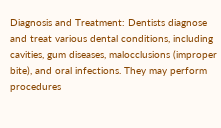Diagnosis and Treatment: Dentists diagnose and treat various dental conditions, including cavities, gum diseases, malocclusions (improper bite), and oral infections. They may perform procedures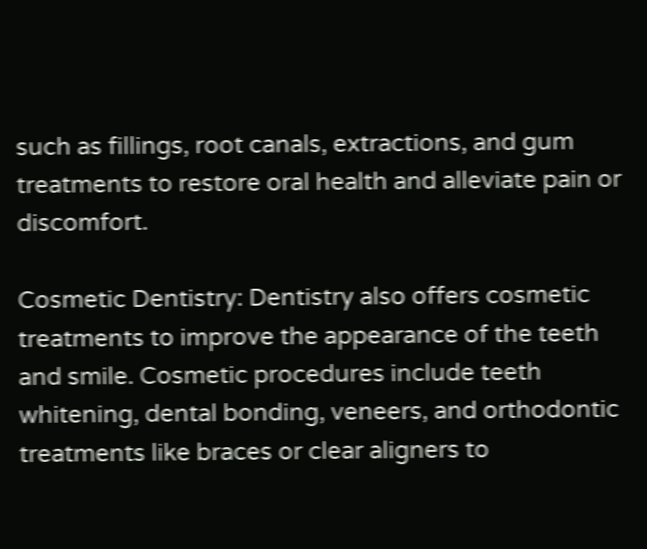such as fillings, root canals, extractions, and gum treatments to restore oral health and alleviate pain or discomfort.

Cosmetic Dentistry: Dentistry also offers cosmetic treatments to improve the appearance of the teeth and smile. Cosmetic procedures include teeth whitening, dental bonding, veneers, and orthodontic treatments like braces or clear aligners to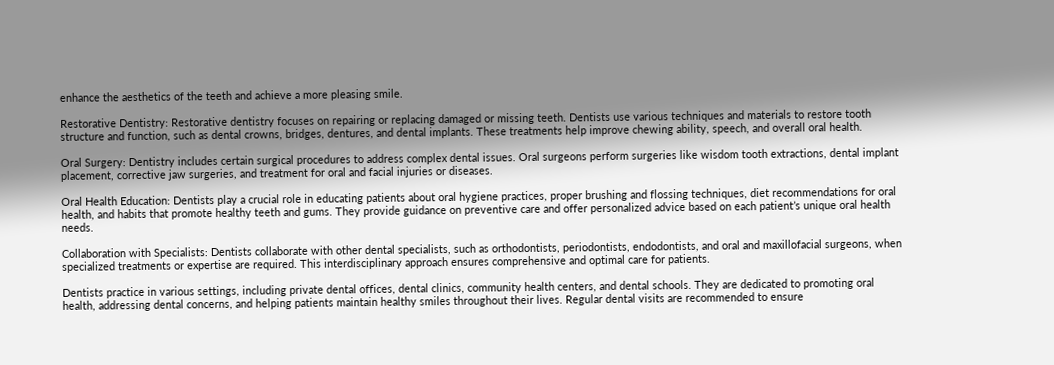enhance the aesthetics of the teeth and achieve a more pleasing smile.

Restorative Dentistry: Restorative dentistry focuses on repairing or replacing damaged or missing teeth. Dentists use various techniques and materials to restore tooth structure and function, such as dental crowns, bridges, dentures, and dental implants. These treatments help improve chewing ability, speech, and overall oral health.

Oral Surgery: Dentistry includes certain surgical procedures to address complex dental issues. Oral surgeons perform surgeries like wisdom tooth extractions, dental implant placement, corrective jaw surgeries, and treatment for oral and facial injuries or diseases.

Oral Health Education: Dentists play a crucial role in educating patients about oral hygiene practices, proper brushing and flossing techniques, diet recommendations for oral health, and habits that promote healthy teeth and gums. They provide guidance on preventive care and offer personalized advice based on each patient’s unique oral health needs.

Collaboration with Specialists: Dentists collaborate with other dental specialists, such as orthodontists, periodontists, endodontists, and oral and maxillofacial surgeons, when specialized treatments or expertise are required. This interdisciplinary approach ensures comprehensive and optimal care for patients.

Dentists practice in various settings, including private dental offices, dental clinics, community health centers, and dental schools. They are dedicated to promoting oral health, addressing dental concerns, and helping patients maintain healthy smiles throughout their lives. Regular dental visits are recommended to ensure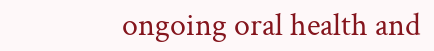ongoing oral health and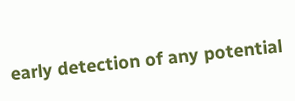early detection of any potential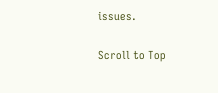issues.

Scroll to Top